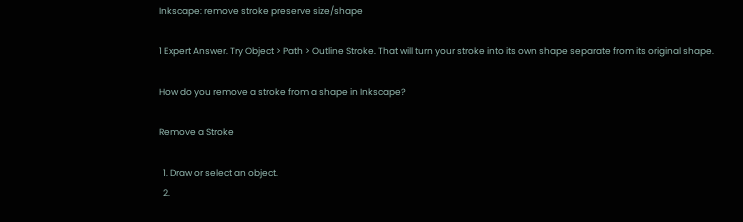Inkscape: remove stroke preserve size/shape

1 Expert Answer. Try Object > Path > Outline Stroke. That will turn your stroke into its own shape separate from its original shape.

How do you remove a stroke from a shape in Inkscape?

Remove a Stroke

  1. Draw or select an object.
  2.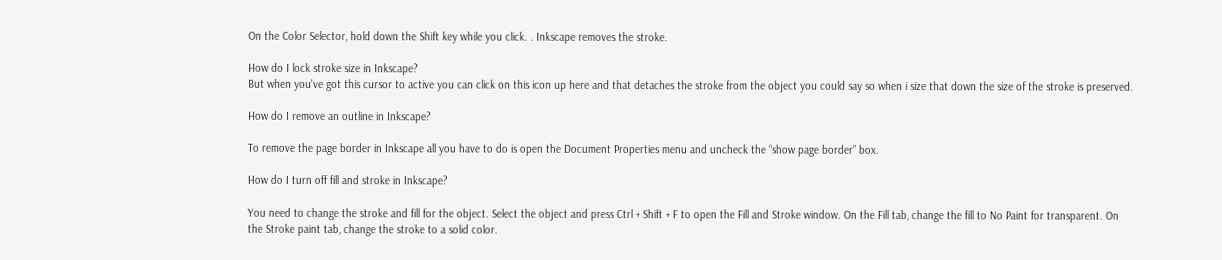On the Color Selector, hold down the Shift key while you click. . Inkscape removes the stroke.

How do I lock stroke size in Inkscape?
But when you've got this cursor to active you can click on this icon up here and that detaches the stroke from the object you could say so when i size that down the size of the stroke is preserved.

How do I remove an outline in Inkscape?

To remove the page border in Inkscape all you have to do is open the Document Properties menu and uncheck the “show page border” box.

How do I turn off fill and stroke in Inkscape?

You need to change the stroke and fill for the object. Select the object and press Ctrl + Shift + F to open the Fill and Stroke window. On the Fill tab, change the fill to No Paint for transparent. On the Stroke paint tab, change the stroke to a solid color.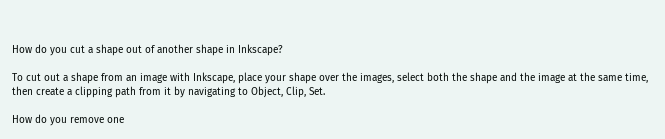How do you cut a shape out of another shape in Inkscape?

To cut out a shape from an image with Inkscape, place your shape over the images, select both the shape and the image at the same time, then create a clipping path from it by navigating to Object, Clip, Set.

How do you remove one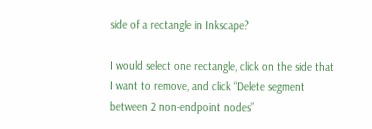side of a rectangle in Inkscape?

I would select one rectangle, click on the side that I want to remove, and click “Delete segment between 2 non-endpoint nodes”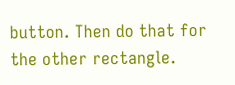button. Then do that for the other rectangle.